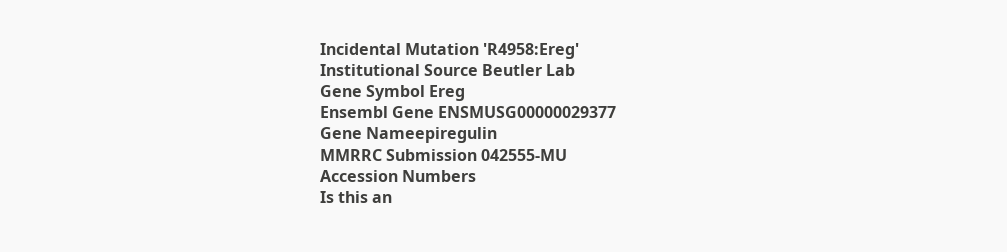Incidental Mutation 'R4958:Ereg'
Institutional Source Beutler Lab
Gene Symbol Ereg
Ensembl Gene ENSMUSG00000029377
Gene Nameepiregulin
MMRRC Submission 042555-MU
Accession Numbers
Is this an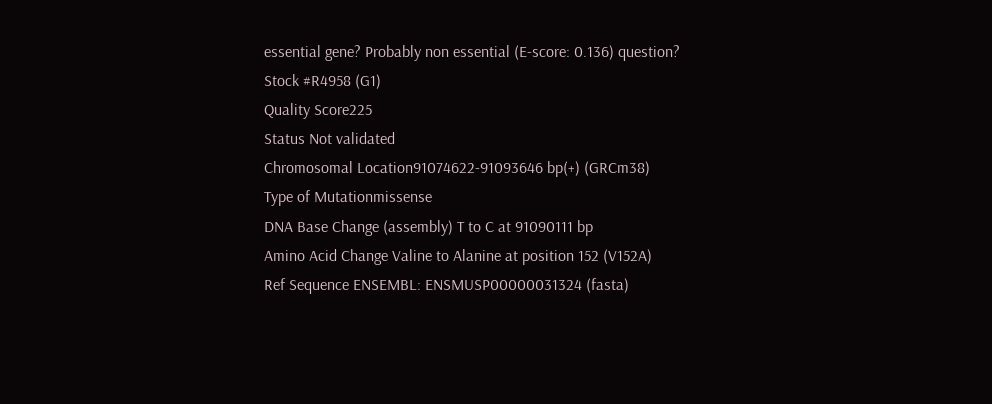essential gene? Probably non essential (E-score: 0.136) question?
Stock #R4958 (G1)
Quality Score225
Status Not validated
Chromosomal Location91074622-91093646 bp(+) (GRCm38)
Type of Mutationmissense
DNA Base Change (assembly) T to C at 91090111 bp
Amino Acid Change Valine to Alanine at position 152 (V152A)
Ref Sequence ENSEMBL: ENSMUSP00000031324 (fasta)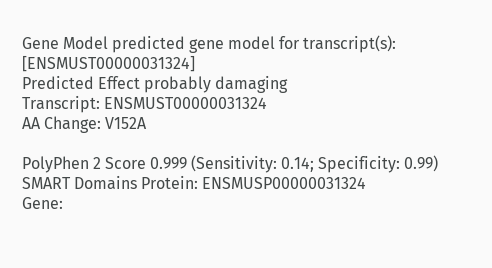Gene Model predicted gene model for transcript(s): [ENSMUST00000031324]
Predicted Effect probably damaging
Transcript: ENSMUST00000031324
AA Change: V152A

PolyPhen 2 Score 0.999 (Sensitivity: 0.14; Specificity: 0.99)
SMART Domains Protein: ENSMUSP00000031324
Gene: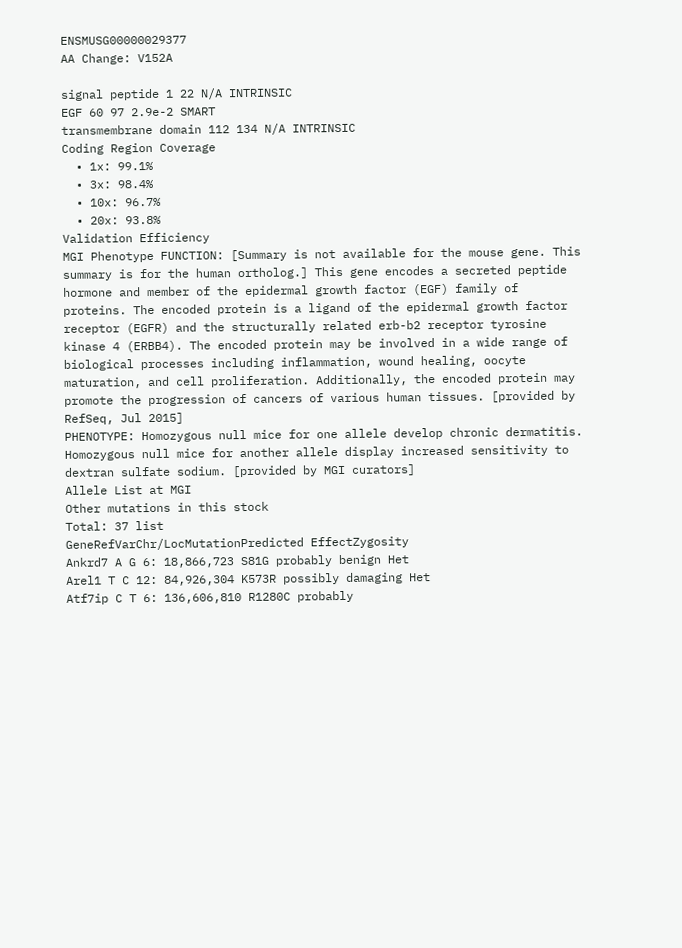ENSMUSG00000029377
AA Change: V152A

signal peptide 1 22 N/A INTRINSIC
EGF 60 97 2.9e-2 SMART
transmembrane domain 112 134 N/A INTRINSIC
Coding Region Coverage
  • 1x: 99.1%
  • 3x: 98.4%
  • 10x: 96.7%
  • 20x: 93.8%
Validation Efficiency
MGI Phenotype FUNCTION: [Summary is not available for the mouse gene. This summary is for the human ortholog.] This gene encodes a secreted peptide hormone and member of the epidermal growth factor (EGF) family of proteins. The encoded protein is a ligand of the epidermal growth factor receptor (EGFR) and the structurally related erb-b2 receptor tyrosine kinase 4 (ERBB4). The encoded protein may be involved in a wide range of biological processes including inflammation, wound healing, oocyte maturation, and cell proliferation. Additionally, the encoded protein may promote the progression of cancers of various human tissues. [provided by RefSeq, Jul 2015]
PHENOTYPE: Homozygous null mice for one allele develop chronic dermatitis. Homozygous null mice for another allele display increased sensitivity to dextran sulfate sodium. [provided by MGI curators]
Allele List at MGI
Other mutations in this stock
Total: 37 list
GeneRefVarChr/LocMutationPredicted EffectZygosity
Ankrd7 A G 6: 18,866,723 S81G probably benign Het
Arel1 T C 12: 84,926,304 K573R possibly damaging Het
Atf7ip C T 6: 136,606,810 R1280C probably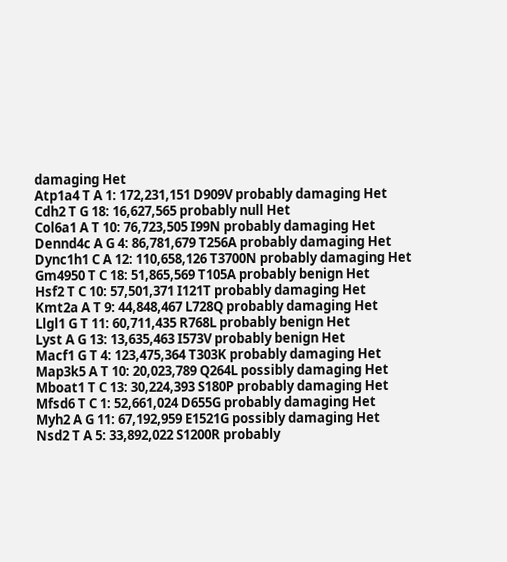damaging Het
Atp1a4 T A 1: 172,231,151 D909V probably damaging Het
Cdh2 T G 18: 16,627,565 probably null Het
Col6a1 A T 10: 76,723,505 I99N probably damaging Het
Dennd4c A G 4: 86,781,679 T256A probably damaging Het
Dync1h1 C A 12: 110,658,126 T3700N probably damaging Het
Gm4950 T C 18: 51,865,569 T105A probably benign Het
Hsf2 T C 10: 57,501,371 I121T probably damaging Het
Kmt2a A T 9: 44,848,467 L728Q probably damaging Het
Llgl1 G T 11: 60,711,435 R768L probably benign Het
Lyst A G 13: 13,635,463 I573V probably benign Het
Macf1 G T 4: 123,475,364 T303K probably damaging Het
Map3k5 A T 10: 20,023,789 Q264L possibly damaging Het
Mboat1 T C 13: 30,224,393 S180P probably damaging Het
Mfsd6 T C 1: 52,661,024 D655G probably damaging Het
Myh2 A G 11: 67,192,959 E1521G possibly damaging Het
Nsd2 T A 5: 33,892,022 S1200R probably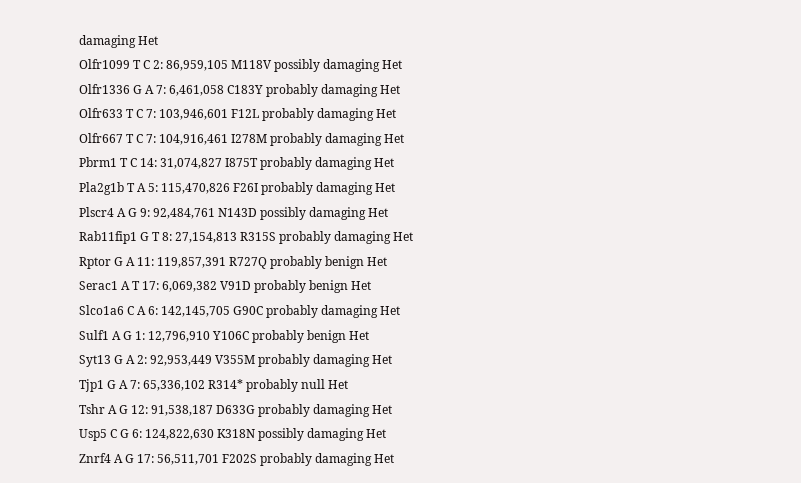damaging Het
Olfr1099 T C 2: 86,959,105 M118V possibly damaging Het
Olfr1336 G A 7: 6,461,058 C183Y probably damaging Het
Olfr633 T C 7: 103,946,601 F12L probably damaging Het
Olfr667 T C 7: 104,916,461 I278M probably damaging Het
Pbrm1 T C 14: 31,074,827 I875T probably damaging Het
Pla2g1b T A 5: 115,470,826 F26I probably damaging Het
Plscr4 A G 9: 92,484,761 N143D possibly damaging Het
Rab11fip1 G T 8: 27,154,813 R315S probably damaging Het
Rptor G A 11: 119,857,391 R727Q probably benign Het
Serac1 A T 17: 6,069,382 V91D probably benign Het
Slco1a6 C A 6: 142,145,705 G90C probably damaging Het
Sulf1 A G 1: 12,796,910 Y106C probably benign Het
Syt13 G A 2: 92,953,449 V355M probably damaging Het
Tjp1 G A 7: 65,336,102 R314* probably null Het
Tshr A G 12: 91,538,187 D633G probably damaging Het
Usp5 C G 6: 124,822,630 K318N possibly damaging Het
Znrf4 A G 17: 56,511,701 F202S probably damaging Het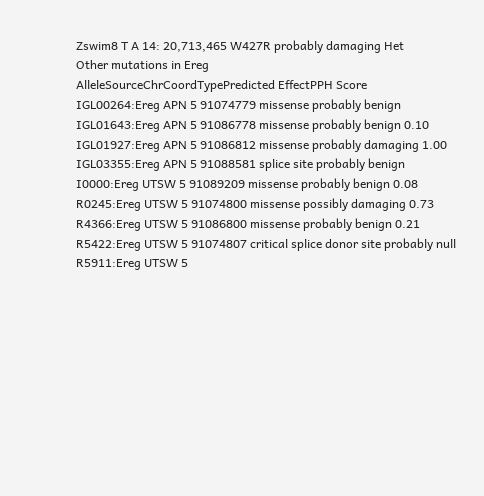Zswim8 T A 14: 20,713,465 W427R probably damaging Het
Other mutations in Ereg
AlleleSourceChrCoordTypePredicted EffectPPH Score
IGL00264:Ereg APN 5 91074779 missense probably benign
IGL01643:Ereg APN 5 91086778 missense probably benign 0.10
IGL01927:Ereg APN 5 91086812 missense probably damaging 1.00
IGL03355:Ereg APN 5 91088581 splice site probably benign
I0000:Ereg UTSW 5 91089209 missense probably benign 0.08
R0245:Ereg UTSW 5 91074800 missense possibly damaging 0.73
R4366:Ereg UTSW 5 91086800 missense probably benign 0.21
R5422:Ereg UTSW 5 91074807 critical splice donor site probably null
R5911:Ereg UTSW 5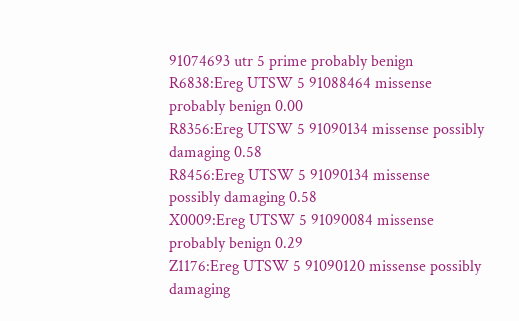91074693 utr 5 prime probably benign
R6838:Ereg UTSW 5 91088464 missense probably benign 0.00
R8356:Ereg UTSW 5 91090134 missense possibly damaging 0.58
R8456:Ereg UTSW 5 91090134 missense possibly damaging 0.58
X0009:Ereg UTSW 5 91090084 missense probably benign 0.29
Z1176:Ereg UTSW 5 91090120 missense possibly damaging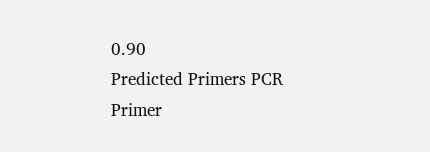0.90
Predicted Primers PCR Primer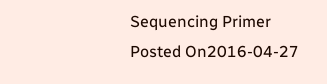Sequencing Primer
Posted On2016-04-27